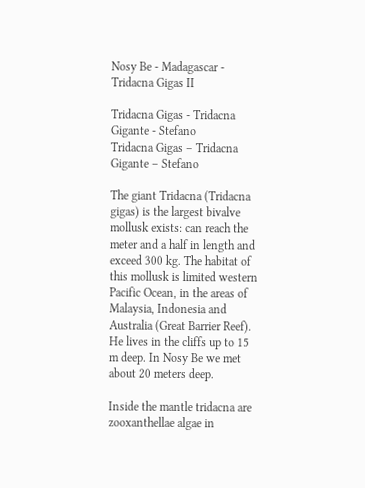Nosy Be - Madagascar - Tridacna Gigas II

Tridacna Gigas - Tridacna Gigante - Stefano
Tridacna Gigas – Tridacna Gigante – Stefano

The giant Tridacna (Tridacna gigas) is the largest bivalve mollusk exists: can reach the meter and a half in length and exceed 300 kg. The habitat of this mollusk is limited western Pacific Ocean, in the areas of Malaysia, Indonesia and Australia (Great Barrier Reef). He lives in the cliffs up to 15 m deep. In Nosy Be we met about 20 meters deep.

Inside the mantle tridacna are zooxanthellae algae in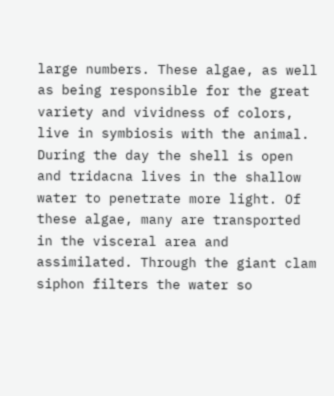large numbers. These algae, as well as being responsible for the great variety and vividness of colors, live in symbiosis with the animal. During the day the shell is open and tridacna lives in the shallow water to penetrate more light. Of these algae, many are transported in the visceral area and assimilated. Through the giant clam siphon filters the water so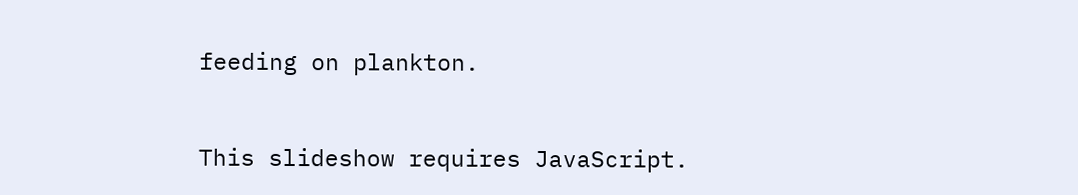feeding on plankton.


This slideshow requires JavaScript.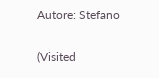Autore: Stefano

(Visited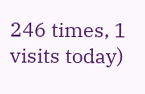246 times, 1 visits today)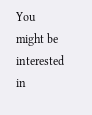You might be interested in